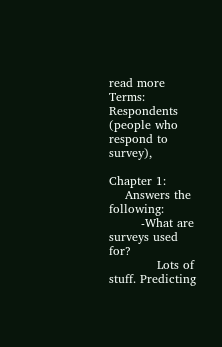read more
Terms: Respondents (people who respond to survey),

Chapter 1:
    Answers the following:
        -What are surveys used for?
            Lots of stuff. Predicting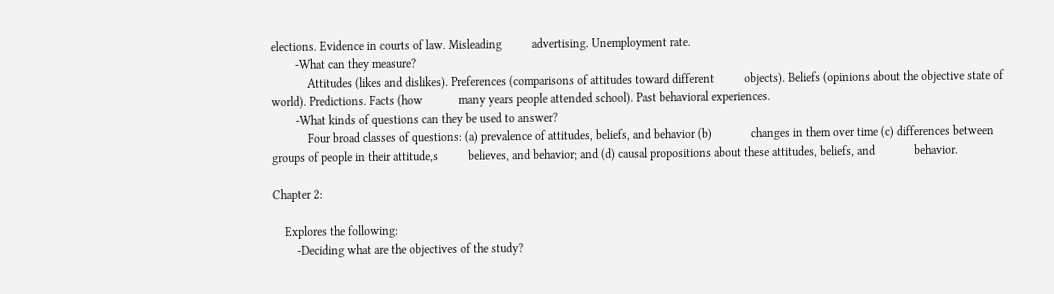elections. Evidence in courts of law. Misleading          advertising. Unemployment rate.
        -What can they measure?
            Attitudes (likes and dislikes). Preferences (comparisons of attitudes toward different          objects). Beliefs (opinions about the objective state of world). Predictions. Facts (how            many years people attended school). Past behavioral experiences.
        -What kinds of questions can they be used to answer?
            Four broad classes of questions: (a) prevalence of attitudes, beliefs, and behavior (b)             changes in them over time (c) differences between groups of people in their attitude,s          believes, and behavior; and (d) causal propositions about these attitudes, beliefs, and             behavior.

Chapter 2:

    Explores the following:
        -Deciding what are the objectives of the study?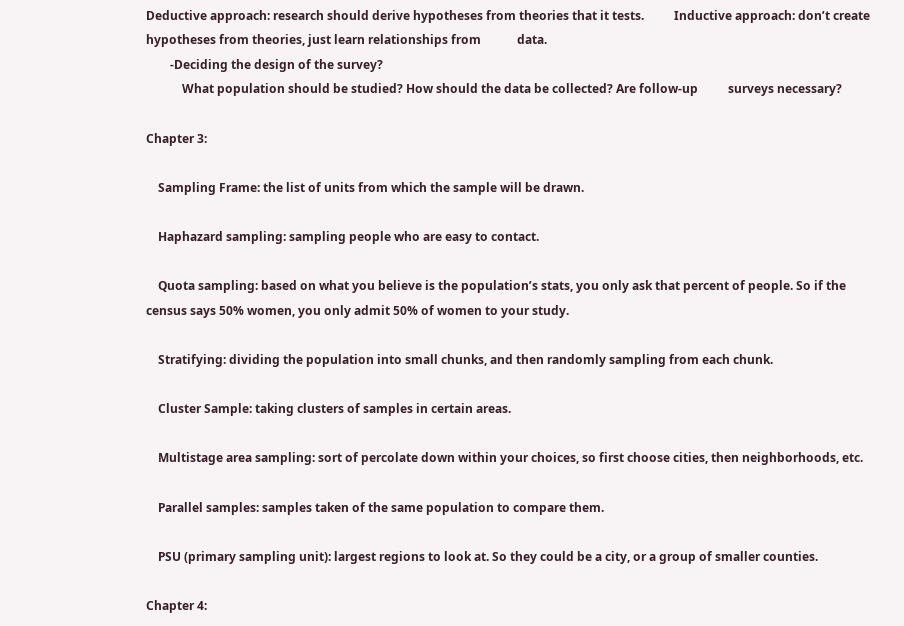Deductive approach: research should derive hypotheses from theories that it tests.          Inductive approach: don’t create hypotheses from theories, just learn relationships from            data.
        -Deciding the design of the survey?
            What population should be studied? How should the data be collected? Are follow-up          surveys necessary?

Chapter 3:

    Sampling Frame: the list of units from which the sample will be drawn.

    Haphazard sampling: sampling people who are easy to contact.

    Quota sampling: based on what you believe is the population’s stats, you only ask that percent of people. So if the census says 50% women, you only admit 50% of women to your study.

    Stratifying: dividing the population into small chunks, and then randomly sampling from each chunk.

    Cluster Sample: taking clusters of samples in certain areas.

    Multistage area sampling: sort of percolate down within your choices, so first choose cities, then neighborhoods, etc.

    Parallel samples: samples taken of the same population to compare them.

    PSU (primary sampling unit): largest regions to look at. So they could be a city, or a group of smaller counties.

Chapter 4: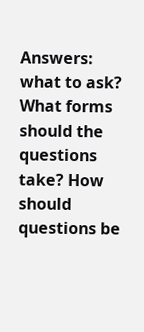Answers: what to ask? What forms should the questions take? How should questions be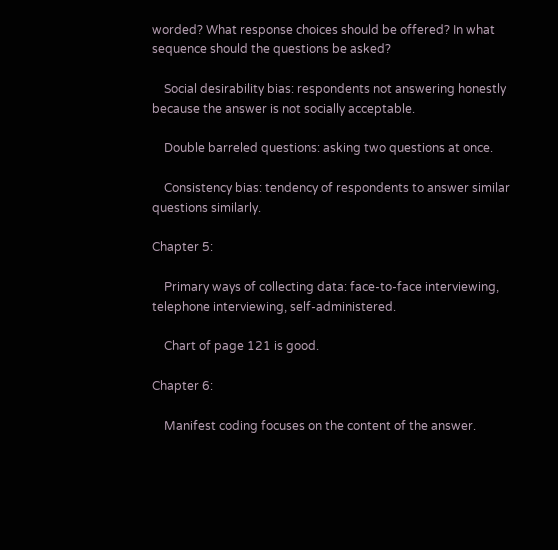worded? What response choices should be offered? In what sequence should the questions be asked?

    Social desirability bias: respondents not answering honestly because the answer is not socially acceptable.

    Double barreled questions: asking two questions at once.

    Consistency bias: tendency of respondents to answer similar questions similarly.

Chapter 5:

    Primary ways of collecting data: face-to-face interviewing, telephone interviewing, self-administered.

    Chart of page 121 is good.

Chapter 6:

    Manifest coding focuses on the content of the answer.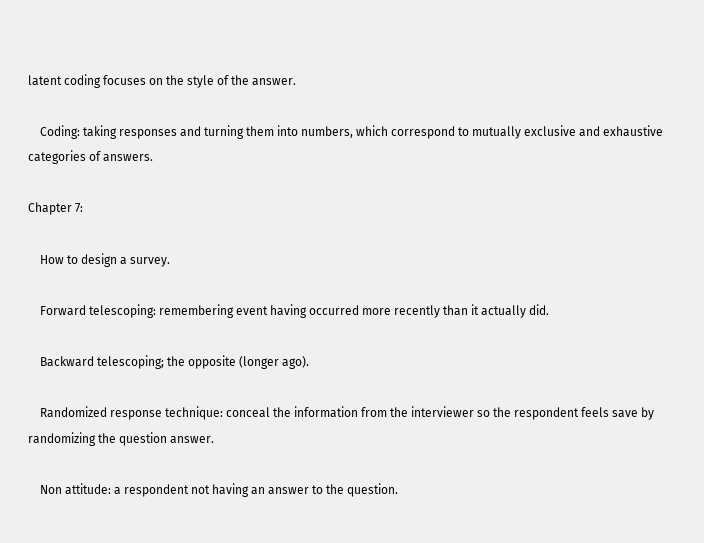latent coding focuses on the style of the answer.

    Coding: taking responses and turning them into numbers, which correspond to mutually exclusive and exhaustive categories of answers.

Chapter 7:

    How to design a survey.

    Forward telescoping: remembering event having occurred more recently than it actually did.

    Backward telescoping; the opposite (longer ago).

    Randomized response technique: conceal the information from the interviewer so the respondent feels save by randomizing the question answer.

    Non attitude: a respondent not having an answer to the question.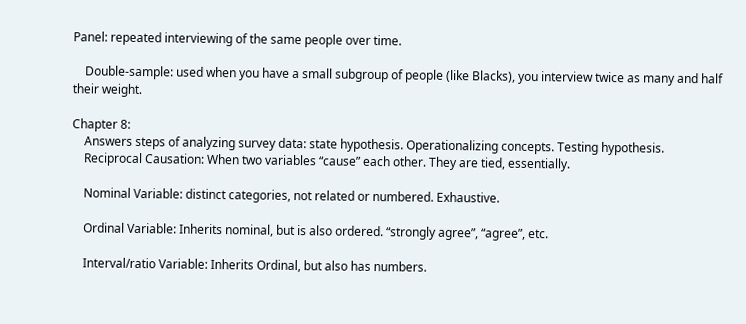Panel: repeated interviewing of the same people over time.

    Double-sample: used when you have a small subgroup of people (like Blacks), you interview twice as many and half their weight.

Chapter 8:
    Answers steps of analyzing survey data: state hypothesis. Operationalizing concepts. Testing hypothesis.
    Reciprocal Causation: When two variables “cause” each other. They are tied, essentially.

    Nominal Variable: distinct categories, not related or numbered. Exhaustive.

    Ordinal Variable: Inherits nominal, but is also ordered. “strongly agree”, “agree”, etc.

    Interval/ratio Variable: Inherits Ordinal, but also has numbers.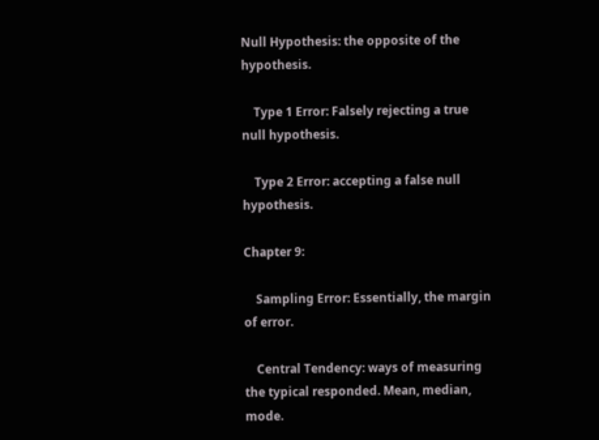Null Hypothesis: the opposite of the hypothesis.

    Type 1 Error: Falsely rejecting a true null hypothesis.

    Type 2 Error: accepting a false null hypothesis.

Chapter 9:

    Sampling Error: Essentially, the margin of error.

    Central Tendency: ways of measuring the typical responded. Mean, median, mode.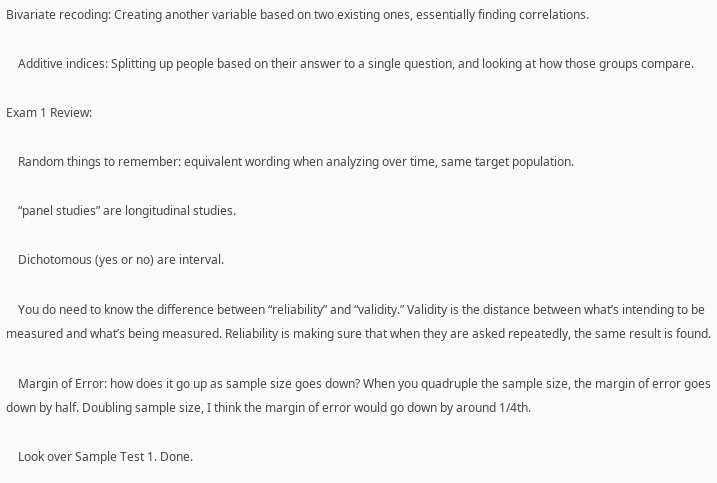Bivariate recoding: Creating another variable based on two existing ones, essentially finding correlations.

    Additive indices: Splitting up people based on their answer to a single question, and looking at how those groups compare.

Exam 1 Review:

    Random things to remember: equivalent wording when analyzing over time, same target population.

    “panel studies” are longitudinal studies.

    Dichotomous (yes or no) are interval.

    You do need to know the difference between “reliability” and “validity.” Validity is the distance between what’s intending to be measured and what’s being measured. Reliability is making sure that when they are asked repeatedly, the same result is found.

    Margin of Error: how does it go up as sample size goes down? When you quadruple the sample size, the margin of error goes down by half. Doubling sample size, I think the margin of error would go down by around 1/4th.

    Look over Sample Test 1. Done.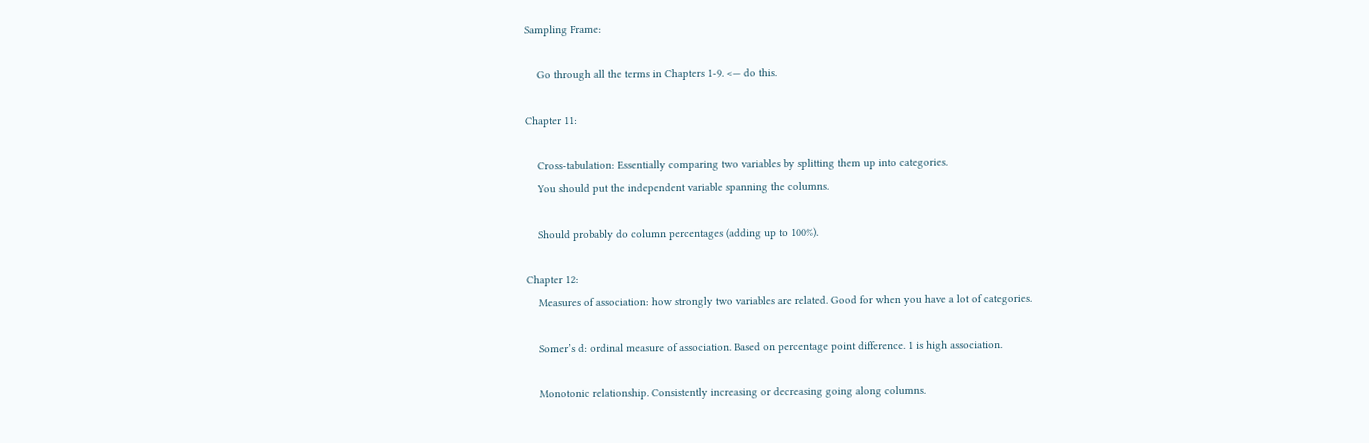Sampling Frame:

    Go through all the terms in Chapters 1-9. <— do this.

Chapter 11:

    Cross-tabulation: Essentially comparing two variables by splitting them up into categories.
    You should put the independent variable spanning the columns.

    Should probably do column percentages (adding up to 100%).

Chapter 12:
    Measures of association: how strongly two variables are related. Good for when you have a lot of categories.

    Somer’s d: ordinal measure of association. Based on percentage point difference. 1 is high association.

    Monotonic relationship. Consistently increasing or decreasing going along columns.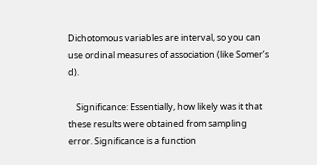Dichotomous variables are interval, so you can use ordinal measures of association (like Somer’s d).

    Significance: Essentially, how likely was it that these results were obtained from sampling error. Significance is a function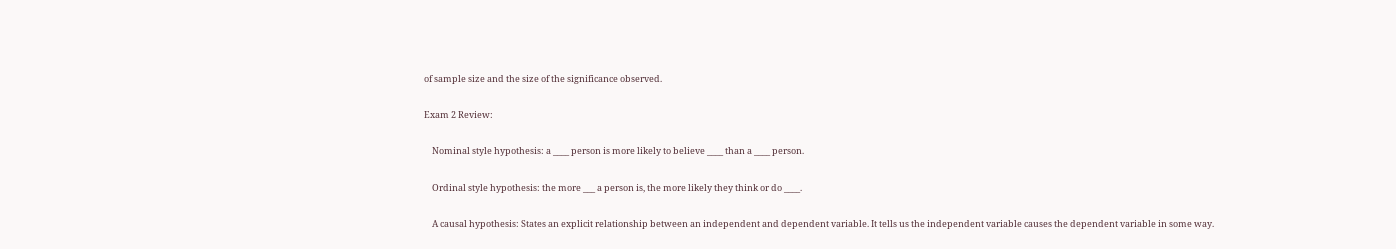of sample size and the size of the significance observed.

Exam 2 Review:

    Nominal style hypothesis: a ____ person is more likely to believe ____ than a ____ person.

    Ordinal style hypothesis: the more ___ a person is, the more likely they think or do ____.

    A causal hypothesis: States an explicit relationship between an independent and dependent variable. It tells us the independent variable causes the dependent variable in some way.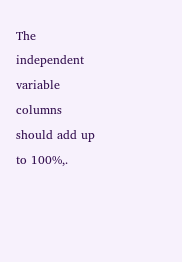The independent variable columns should add up to 100%,.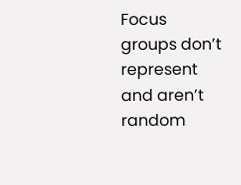Focus groups don’t represent and aren’t random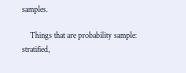samples.

    Things that are probability sample: stratified,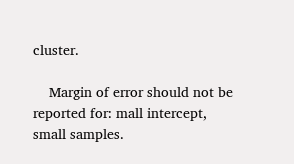cluster.

    Margin of error should not be reported for: mall intercept, small samples.